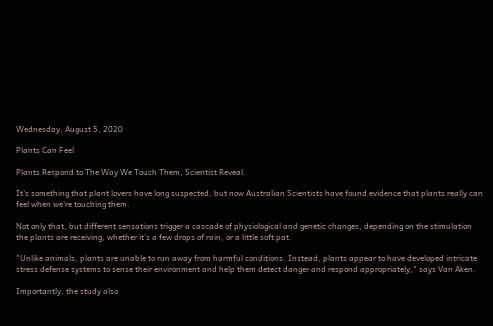Wednesday, August 5, 2020

Plants Can Feel

Plants Respond to The Way We Touch Them, Scientist Reveal.

It's something that plant lovers have long suspected, but now Australian Scientists have found evidence that plants really can feel when we're touching them.

Not only that, but different sensations trigger a cascade of physiological and genetic changes, depending on the stimulation the plants are receiving, whether it's a few drops of rain, or a little soft pat.

"Unlike animals, plants are unable to run away from harmful conditions. Instead, plants appear to have developed intricate stress defense systems to sense their environment and help them detect danger and respond appropriately," says Van Aken.

Importantly, the study also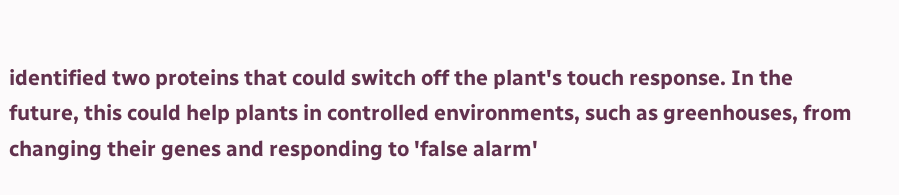identified two proteins that could switch off the plant's touch response. In the future, this could help plants in controlled environments, such as greenhouses, from changing their genes and responding to 'false alarm'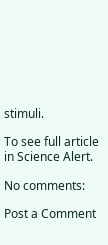stimuli.

To see full article in Science Alert.

No comments:

Post a Comment